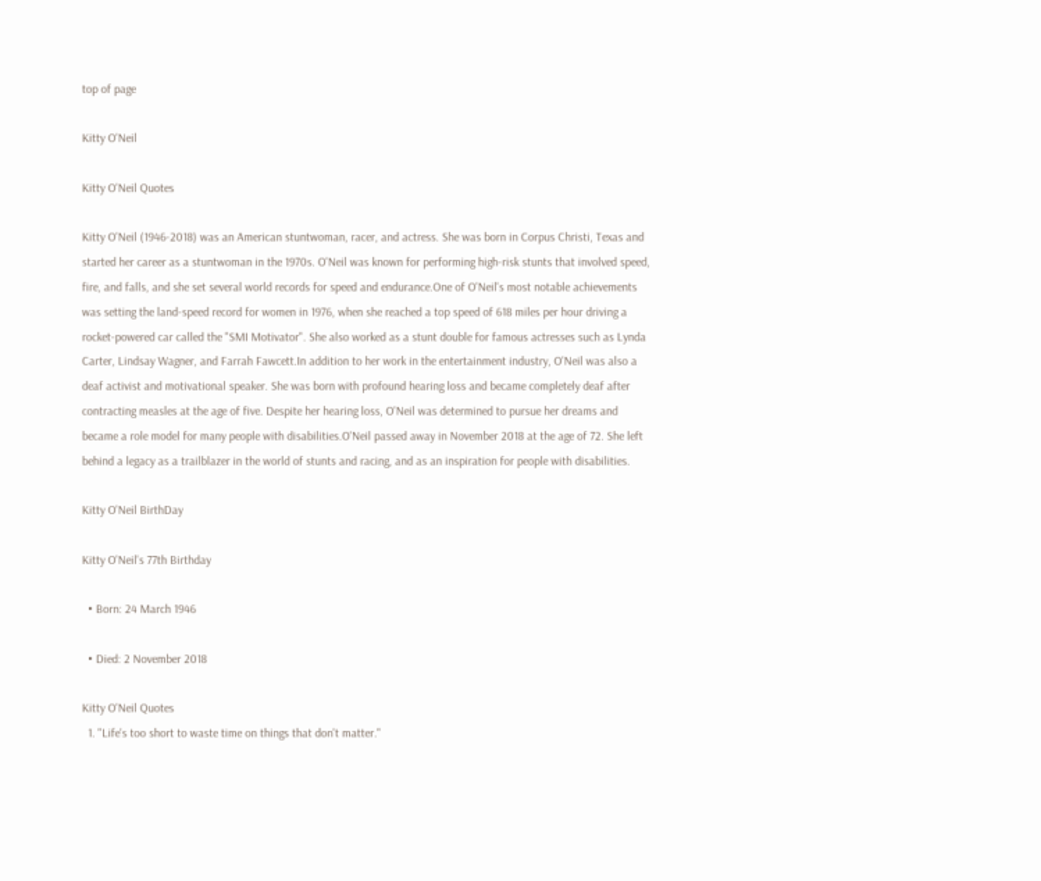top of page

Kitty O'Neil

Kitty O'Neil Quotes

Kitty O'Neil (1946-2018) was an American stuntwoman, racer, and actress. She was born in Corpus Christi, Texas and started her career as a stuntwoman in the 1970s. O'Neil was known for performing high-risk stunts that involved speed, fire, and falls, and she set several world records for speed and endurance.One of O'Neil's most notable achievements was setting the land-speed record for women in 1976, when she reached a top speed of 618 miles per hour driving a rocket-powered car called the "SMI Motivator". She also worked as a stunt double for famous actresses such as Lynda Carter, Lindsay Wagner, and Farrah Fawcett.In addition to her work in the entertainment industry, O'Neil was also a deaf activist and motivational speaker. She was born with profound hearing loss and became completely deaf after contracting measles at the age of five. Despite her hearing loss, O'Neil was determined to pursue her dreams and became a role model for many people with disabilities.O'Neil passed away in November 2018 at the age of 72. She left behind a legacy as a trailblazer in the world of stunts and racing, and as an inspiration for people with disabilities.

Kitty O'Neil BirthDay

Kitty O'Neil's 77th Birthday

  • Born: 24 March 1946

  • Died: 2 November 2018

Kitty O'Neil Quotes
  1. "Life's too short to waste time on things that don't matter."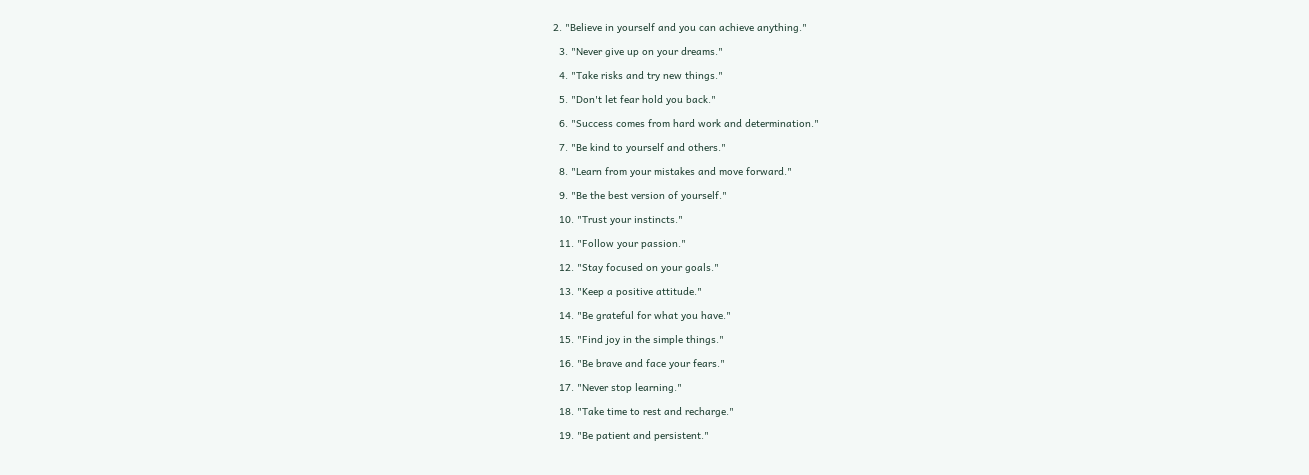2. "Believe in yourself and you can achieve anything."

  3. "Never give up on your dreams."

  4. "Take risks and try new things."

  5. "Don't let fear hold you back."

  6. "Success comes from hard work and determination."

  7. "Be kind to yourself and others."

  8. "Learn from your mistakes and move forward."

  9. "Be the best version of yourself."

  10. "Trust your instincts."

  11. "Follow your passion."

  12. "Stay focused on your goals."

  13. "Keep a positive attitude."

  14. "Be grateful for what you have."

  15. "Find joy in the simple things."

  16. "Be brave and face your fears."

  17. "Never stop learning."

  18. "Take time to rest and recharge."

  19. "Be patient and persistent."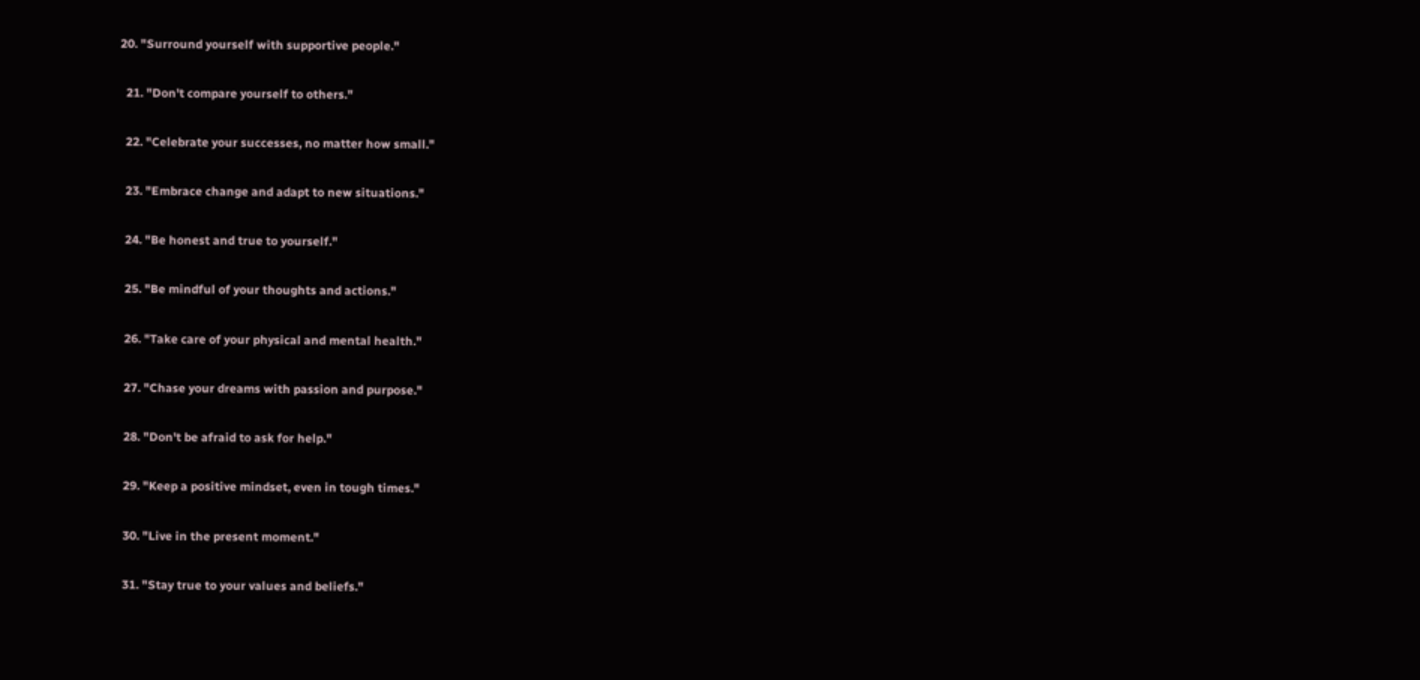20. "Surround yourself with supportive people."

  21. "Don't compare yourself to others."

  22. "Celebrate your successes, no matter how small."

  23. "Embrace change and adapt to new situations."

  24. "Be honest and true to yourself."

  25. "Be mindful of your thoughts and actions."

  26. "Take care of your physical and mental health."

  27. "Chase your dreams with passion and purpose."

  28. "Don't be afraid to ask for help."

  29. "Keep a positive mindset, even in tough times."

  30. "Live in the present moment."

  31. "Stay true to your values and beliefs."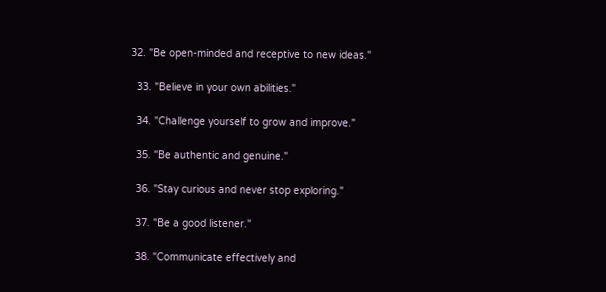32. "Be open-minded and receptive to new ideas."

  33. "Believe in your own abilities."

  34. "Challenge yourself to grow and improve."

  35. "Be authentic and genuine."

  36. "Stay curious and never stop exploring."

  37. "Be a good listener."

  38. "Communicate effectively and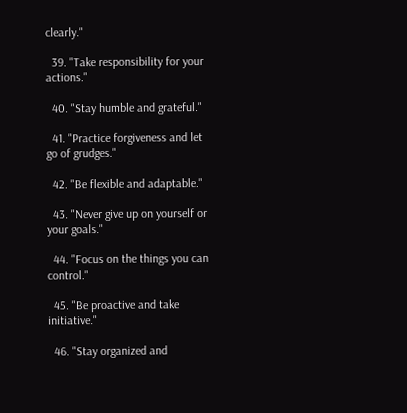clearly."

  39. "Take responsibility for your actions."

  40. "Stay humble and grateful."

  41. "Practice forgiveness and let go of grudges."

  42. "Be flexible and adaptable."

  43. "Never give up on yourself or your goals."

  44. "Focus on the things you can control."

  45. "Be proactive and take initiative."

  46. "Stay organized and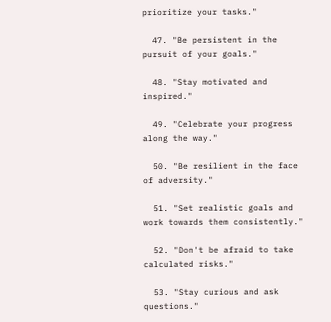prioritize your tasks."

  47. "Be persistent in the pursuit of your goals."

  48. "Stay motivated and inspired."

  49. "Celebrate your progress along the way."

  50. "Be resilient in the face of adversity."

  51. "Set realistic goals and work towards them consistently."

  52. "Don't be afraid to take calculated risks."

  53. "Stay curious and ask questions."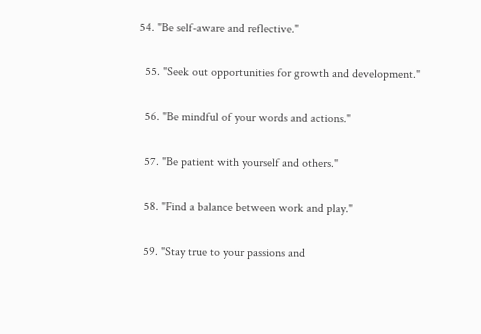54. "Be self-aware and reflective."

  55. "Seek out opportunities for growth and development."

  56. "Be mindful of your words and actions."

  57. "Be patient with yourself and others."

  58. "Find a balance between work and play."

  59. "Stay true to your passions and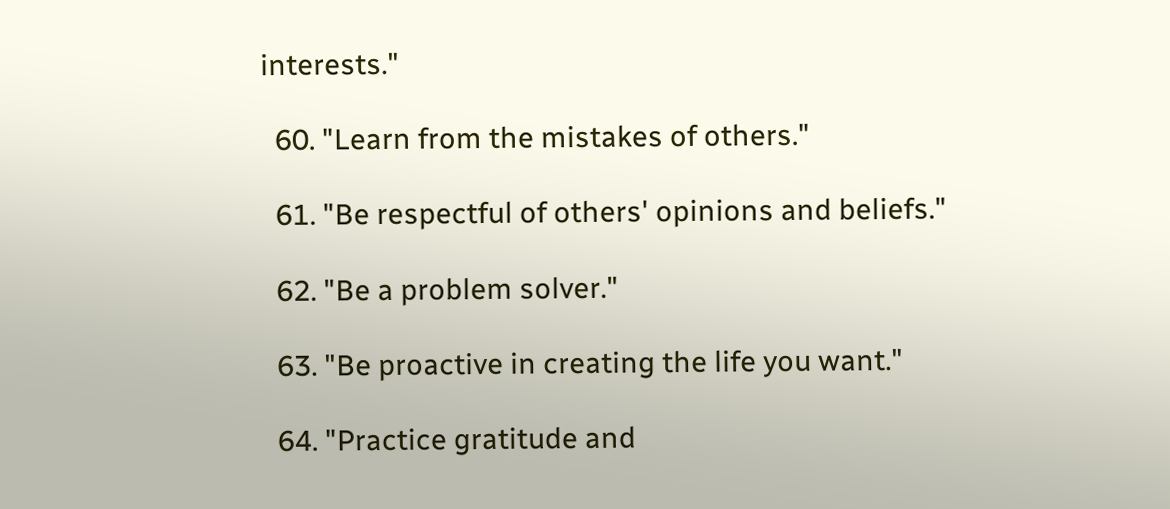interests."

  60. "Learn from the mistakes of others."

  61. "Be respectful of others' opinions and beliefs."

  62. "Be a problem solver."

  63. "Be proactive in creating the life you want."

  64. "Practice gratitude and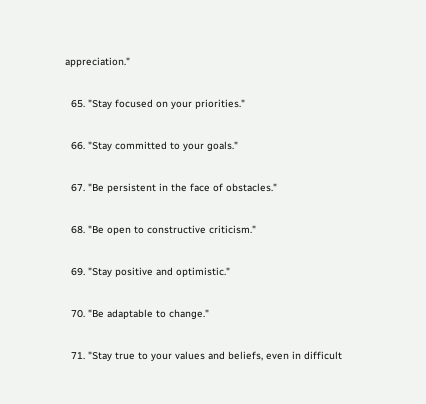appreciation."

  65. "Stay focused on your priorities."

  66. "Stay committed to your goals."

  67. "Be persistent in the face of obstacles."

  68. "Be open to constructive criticism."

  69. "Stay positive and optimistic."

  70. "Be adaptable to change."

  71. "Stay true to your values and beliefs, even in difficult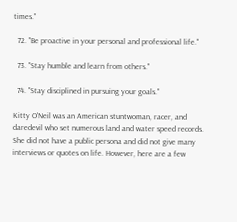times."

  72. "Be proactive in your personal and professional life."

  73. "Stay humble and learn from others."

  74. "Stay disciplined in pursuing your goals."

Kitty O'Neil was an American stuntwoman, racer, and daredevil who set numerous land and water speed records. She did not have a public persona and did not give many interviews or quotes on life. However, here are a few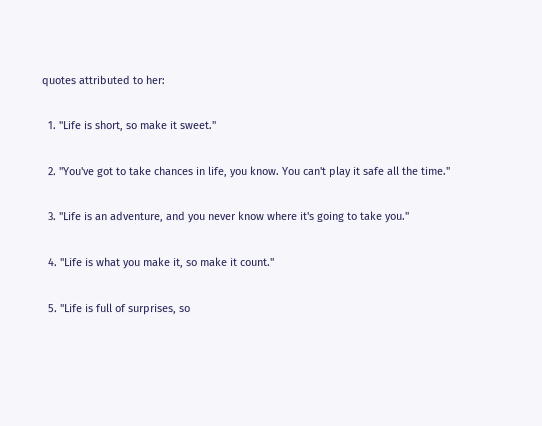quotes attributed to her:

  1. "Life is short, so make it sweet."

  2. "You've got to take chances in life, you know. You can't play it safe all the time."

  3. "Life is an adventure, and you never know where it's going to take you."

  4. "Life is what you make it, so make it count."

  5. "Life is full of surprises, so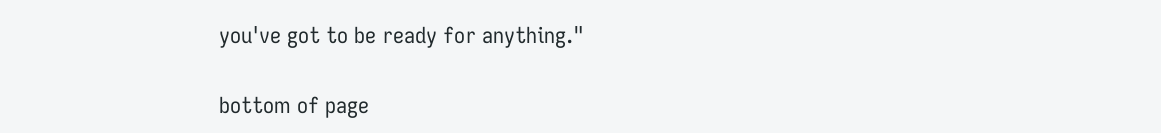you've got to be ready for anything."

bottom of page